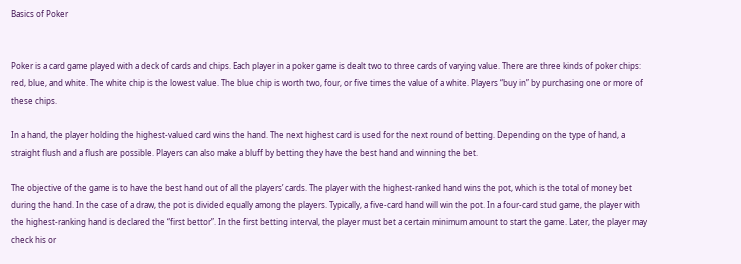Basics of Poker


Poker is a card game played with a deck of cards and chips. Each player in a poker game is dealt two to three cards of varying value. There are three kinds of poker chips: red, blue, and white. The white chip is the lowest value. The blue chip is worth two, four, or five times the value of a white. Players “buy in” by purchasing one or more of these chips.

In a hand, the player holding the highest-valued card wins the hand. The next highest card is used for the next round of betting. Depending on the type of hand, a straight flush and a flush are possible. Players can also make a bluff by betting they have the best hand and winning the bet.

The objective of the game is to have the best hand out of all the players’ cards. The player with the highest-ranked hand wins the pot, which is the total of money bet during the hand. In the case of a draw, the pot is divided equally among the players. Typically, a five-card hand will win the pot. In a four-card stud game, the player with the highest-ranking hand is declared the “first bettor”. In the first betting interval, the player must bet a certain minimum amount to start the game. Later, the player may check his or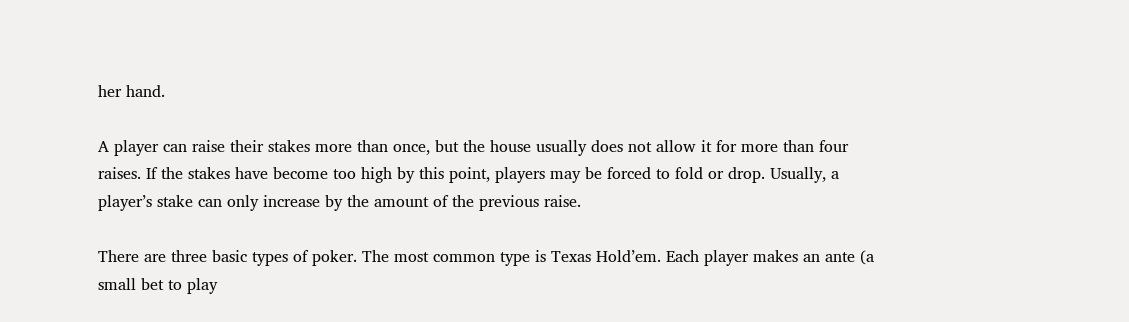her hand.

A player can raise their stakes more than once, but the house usually does not allow it for more than four raises. If the stakes have become too high by this point, players may be forced to fold or drop. Usually, a player’s stake can only increase by the amount of the previous raise.

There are three basic types of poker. The most common type is Texas Hold’em. Each player makes an ante (a small bet to play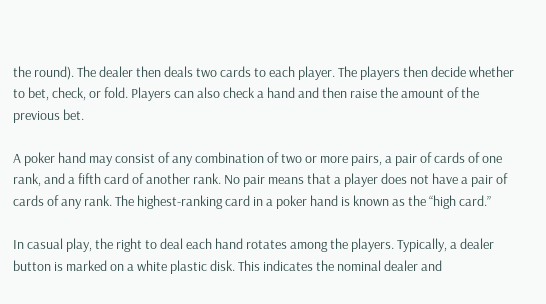the round). The dealer then deals two cards to each player. The players then decide whether to bet, check, or fold. Players can also check a hand and then raise the amount of the previous bet.

A poker hand may consist of any combination of two or more pairs, a pair of cards of one rank, and a fifth card of another rank. No pair means that a player does not have a pair of cards of any rank. The highest-ranking card in a poker hand is known as the “high card.”

In casual play, the right to deal each hand rotates among the players. Typically, a dealer button is marked on a white plastic disk. This indicates the nominal dealer and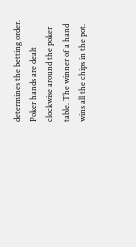determines the betting order. Poker hands are dealt clockwise around the poker table. The winner of a hand wins all the chips in the pot.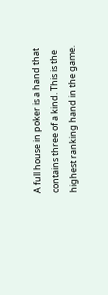A full house in poker is a hand that contains three of a kind. This is the highest ranking hand in the game.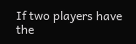If two players have the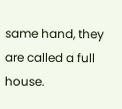same hand, they are called a full house.